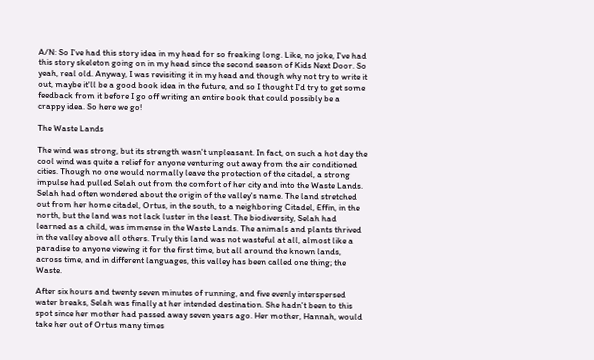A/N: So I've had this story idea in my head for so freaking long. Like, no joke, I've had this story skeleton going on in my head since the second season of Kids Next Door. So yeah, real old. Anyway, I was revisiting it in my head and though why not try to write it out, maybe it'll be a good book idea in the future, and so I thought I'd try to get some feedback from it before I go off writing an entire book that could possibly be a crappy idea. So here we go!

The Waste Lands

The wind was strong, but its strength wasn't unpleasant. In fact, on such a hot day the cool wind was quite a relief for anyone venturing out away from the air conditioned cities. Though no one would normally leave the protection of the citadel, a strong impulse had pulled Selah out from the comfort of her city and into the Waste Lands. Selah had often wondered about the origin of the valley's name. The land stretched out from her home citadel, Ortus, in the south, to a neighboring Citadel, Effin, in the north, but the land was not lack luster in the least. The biodiversity, Selah had learned as a child, was immense in the Waste Lands. The animals and plants thrived in the valley above all others. Truly this land was not wasteful at all, almost like a paradise to anyone viewing it for the first time, but all around the known lands, across time, and in different languages, this valley has been called one thing; the Waste.

After six hours and twenty seven minutes of running, and five evenly interspersed water breaks, Selah was finally at her intended destination. She hadn't been to this spot since her mother had passed away seven years ago. Her mother, Hannah, would take her out of Ortus many times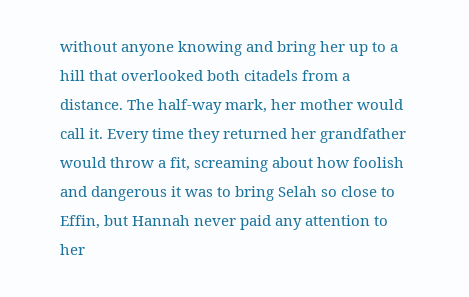without anyone knowing and bring her up to a hill that overlooked both citadels from a distance. The half-way mark, her mother would call it. Every time they returned her grandfather would throw a fit, screaming about how foolish and dangerous it was to bring Selah so close to Effin, but Hannah never paid any attention to her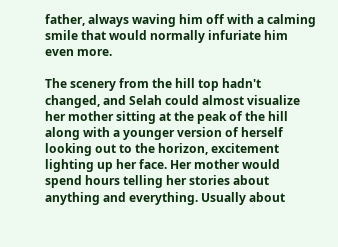father, always waving him off with a calming smile that would normally infuriate him even more.

The scenery from the hill top hadn't changed, and Selah could almost visualize her mother sitting at the peak of the hill along with a younger version of herself looking out to the horizon, excitement lighting up her face. Her mother would spend hours telling her stories about anything and everything. Usually about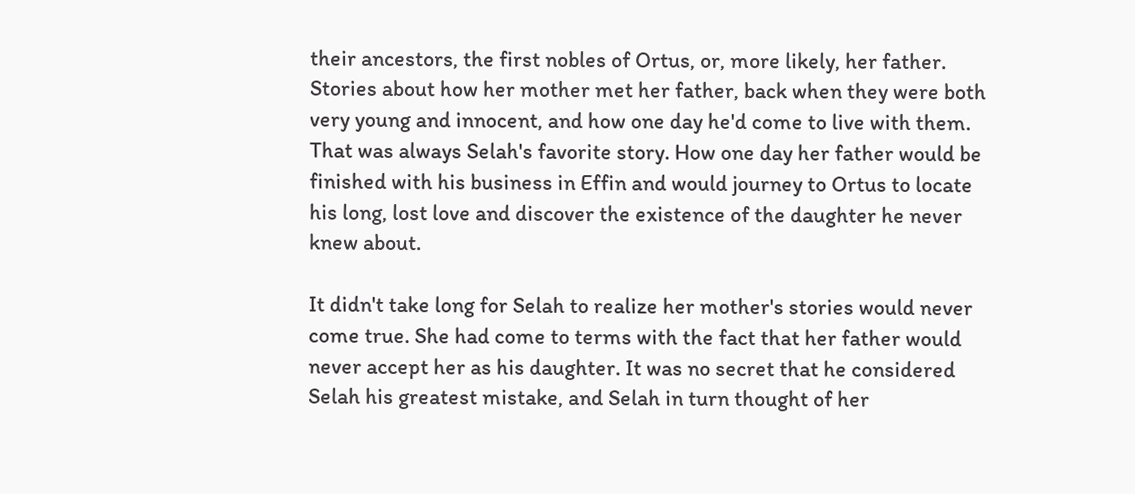their ancestors, the first nobles of Ortus, or, more likely, her father. Stories about how her mother met her father, back when they were both very young and innocent, and how one day he'd come to live with them. That was always Selah's favorite story. How one day her father would be finished with his business in Effin and would journey to Ortus to locate his long, lost love and discover the existence of the daughter he never knew about.

It didn't take long for Selah to realize her mother's stories would never come true. She had come to terms with the fact that her father would never accept her as his daughter. It was no secret that he considered Selah his greatest mistake, and Selah in turn thought of her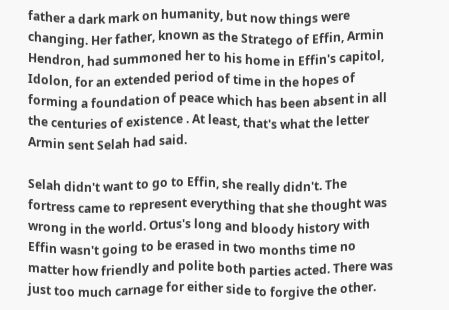father a dark mark on humanity, but now things were changing. Her father, known as the Stratego of Effin, Armin Hendron, had summoned her to his home in Effin's capitol, Idolon, for an extended period of time in the hopes of forming a foundation of peace which has been absent in all the centuries of existence . At least, that's what the letter Armin sent Selah had said.

Selah didn't want to go to Effin, she really didn't. The fortress came to represent everything that she thought was wrong in the world. Ortus's long and bloody history with Effin wasn't going to be erased in two months time no matter how friendly and polite both parties acted. There was just too much carnage for either side to forgive the other.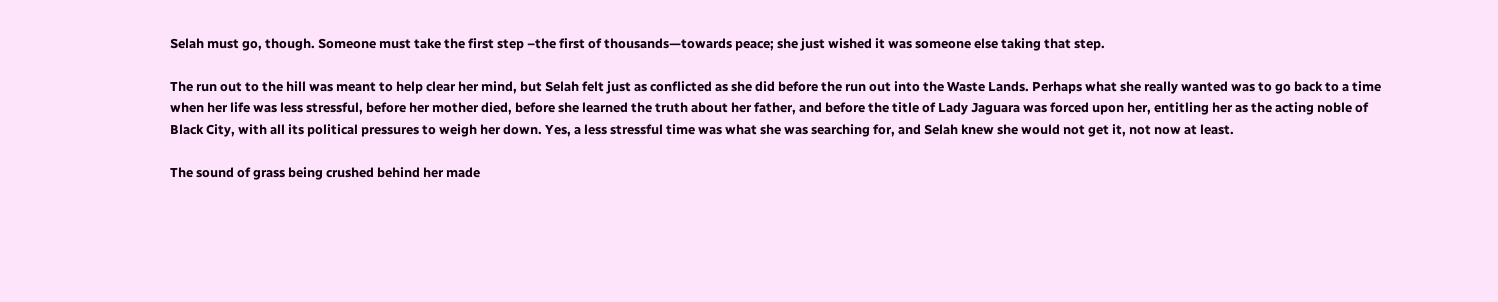Selah must go, though. Someone must take the first step –the first of thousands—towards peace; she just wished it was someone else taking that step.

The run out to the hill was meant to help clear her mind, but Selah felt just as conflicted as she did before the run out into the Waste Lands. Perhaps what she really wanted was to go back to a time when her life was less stressful, before her mother died, before she learned the truth about her father, and before the title of Lady Jaguara was forced upon her, entitling her as the acting noble of Black City, with all its political pressures to weigh her down. Yes, a less stressful time was what she was searching for, and Selah knew she would not get it, not now at least.

The sound of grass being crushed behind her made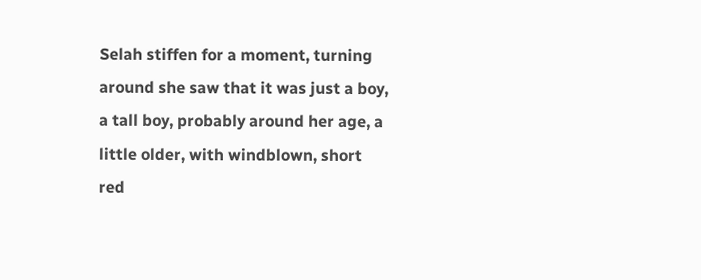Selah stiffen for a moment, turning around she saw that it was just a boy, a tall boy, probably around her age, a little older, with windblown, short red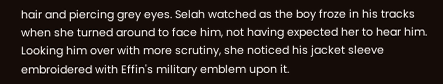hair and piercing grey eyes. Selah watched as the boy froze in his tracks when she turned around to face him, not having expected her to hear him. Looking him over with more scrutiny, she noticed his jacket sleeve embroidered with Effin's military emblem upon it.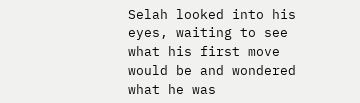Selah looked into his eyes, waiting to see what his first move would be and wondered what he was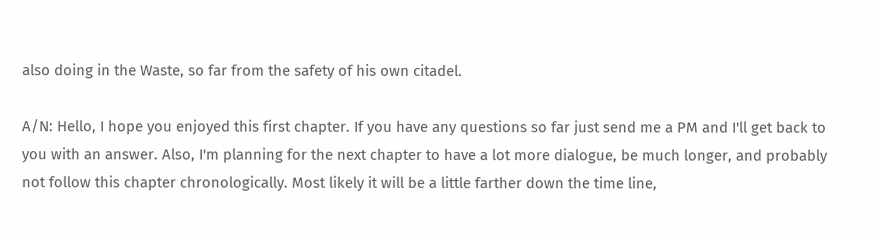also doing in the Waste, so far from the safety of his own citadel.

A/N: Hello, I hope you enjoyed this first chapter. If you have any questions so far just send me a PM and I'll get back to you with an answer. Also, I'm planning for the next chapter to have a lot more dialogue, be much longer, and probably not follow this chapter chronologically. Most likely it will be a little farther down the time line,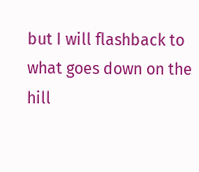but I will flashback to what goes down on the hill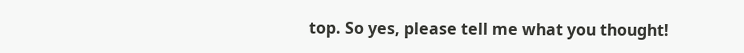top. So yes, please tell me what you thought!